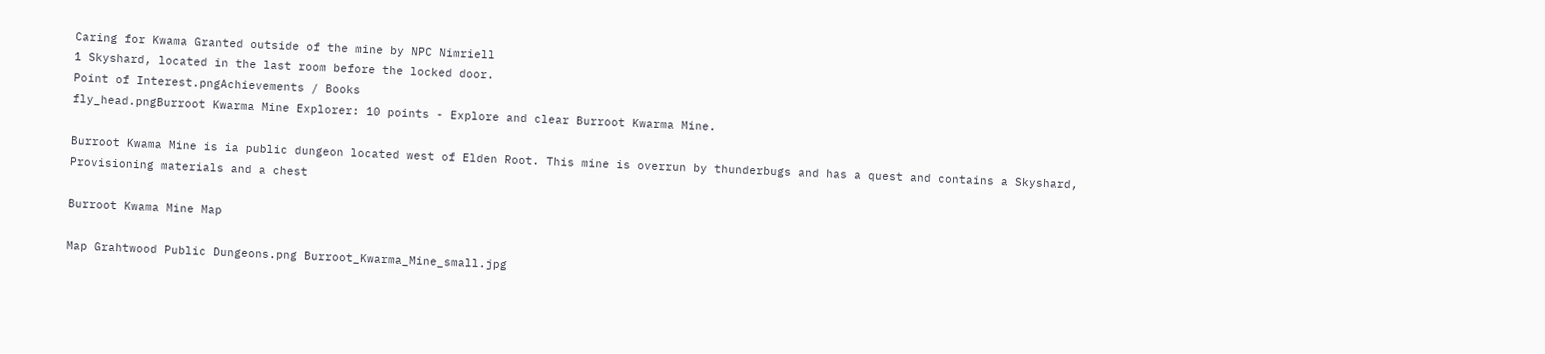Caring for Kwama Granted outside of the mine by NPC Nimriell
1 Skyshard, located in the last room before the locked door.
Point of Interest.pngAchievements / Books
fly_head.pngBurroot Kwarma Mine Explorer: 10 points - Explore and clear Burroot Kwarma Mine.

Burroot Kwama Mine is ia public dungeon located west of Elden Root. This mine is overrun by thunderbugs and has a quest and contains a Skyshard, Provisioning materials and a chest

Burroot Kwama Mine Map

Map Grahtwood Public Dungeons.png Burroot_Kwarma_Mine_small.jpg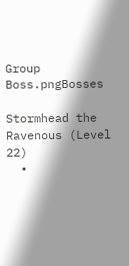Group Boss.pngBosses

Stormhead the Ravenous (Level 22)
  •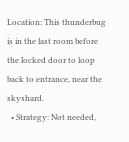Location: This thunderbug is in the last room before the locked door to loop back to entrance, near the skyshard.
  • Strategy: Not needed,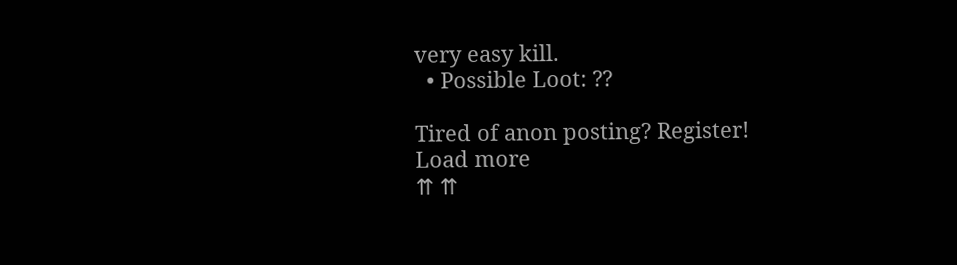very easy kill.
  • Possible Loot: ??

Tired of anon posting? Register!
Load more
⇈ ⇈